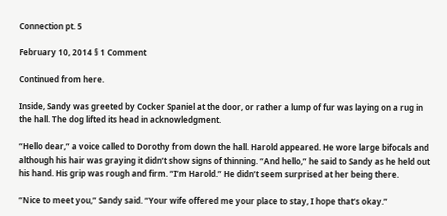Connection pt. 5

February 10, 2014 § 1 Comment

Continued from here.

Inside, Sandy was greeted by Cocker Spaniel at the door, or rather a lump of fur was laying on a rug in the hall. The dog lifted its head in acknowledgment.

“Hello dear,” a voice called to Dorothy from down the hall. Harold appeared. He wore large bifocals and although his hair was graying it didn’t show signs of thinning. “And hello,” he said to Sandy as he held out his hand. His grip was rough and firm. “I’m Harold.” He didn’t seem surprised at her being there.

“Nice to meet you,” Sandy said. “Your wife offered me your place to stay, I hope that’s okay.”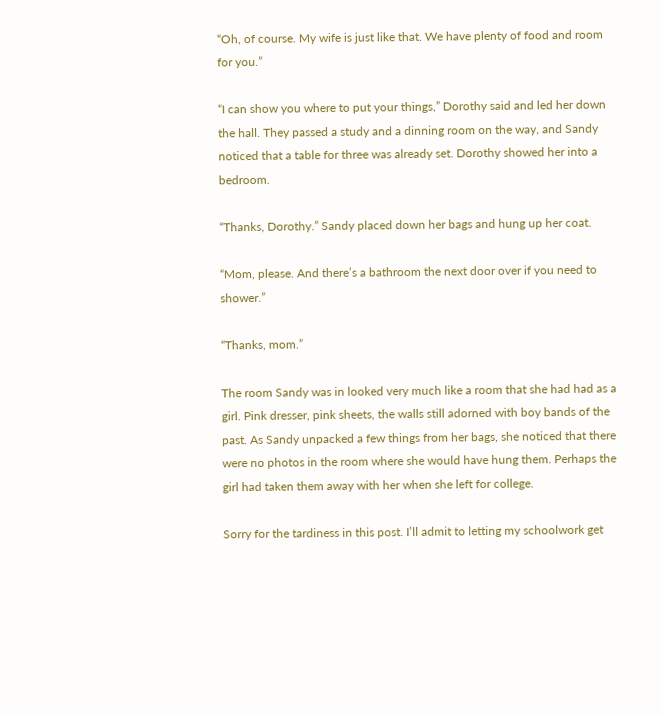“Oh, of course. My wife is just like that. We have plenty of food and room for you.”

“I can show you where to put your things,” Dorothy said and led her down the hall. They passed a study and a dinning room on the way, and Sandy noticed that a table for three was already set. Dorothy showed her into a bedroom.

“Thanks, Dorothy.” Sandy placed down her bags and hung up her coat.

“Mom, please. And there’s a bathroom the next door over if you need to shower.”

“Thanks, mom.”

The room Sandy was in looked very much like a room that she had had as a girl. Pink dresser, pink sheets, the walls still adorned with boy bands of the past. As Sandy unpacked a few things from her bags, she noticed that there were no photos in the room where she would have hung them. Perhaps the girl had taken them away with her when she left for college.

Sorry for the tardiness in this post. I’ll admit to letting my schoolwork get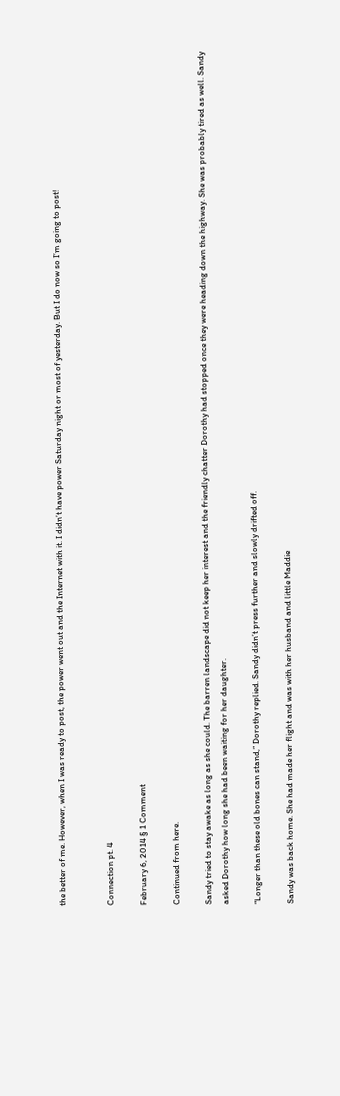the better of me. However, when I was ready to post, the power went out and the Internet with it. I didn’t have power Saturday night or most of yesterday. But I do now so I’m going to post!


Connection pt. 4

February 6, 2014 § 1 Comment

Continued from here.

Sandy tried to stay awake as long as she could. The barren landscape did not keep her interest and the friendly chatter Dorothy had stopped once they were heading down the highway. She was probably tired as well. Sandy asked Dorothy how long she had been waiting for her daughter.

“Longer than these old bones can stand,” Dorothy replied. Sandy didn’t press further and slowly drifted off.

Sandy was back home. She had made her flight and was with her husband and little Maddie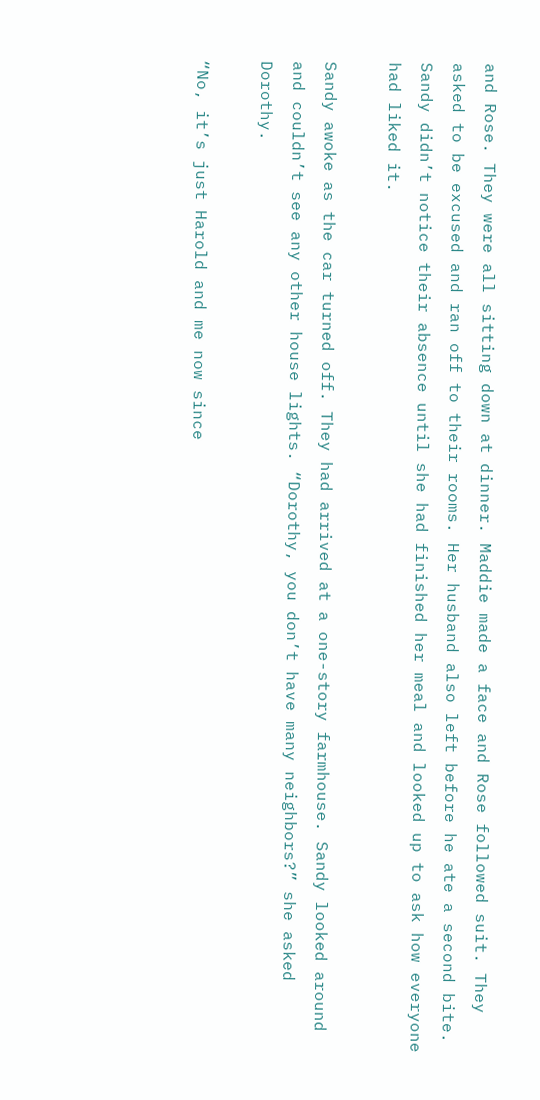and Rose. They were all sitting down at dinner. Maddie made a face and Rose followed suit. They asked to be excused and ran off to their rooms. Her husband also left before he ate a second bite. Sandy didn’t notice their absence until she had finished her meal and looked up to ask how everyone had liked it.

Sandy awoke as the car turned off. They had arrived at a one-story farmhouse. Sandy looked around and couldn’t see any other house lights. “Dorothy, you don’t have many neighbors?” she asked Dorothy.

“No, it’s just Harold and me now since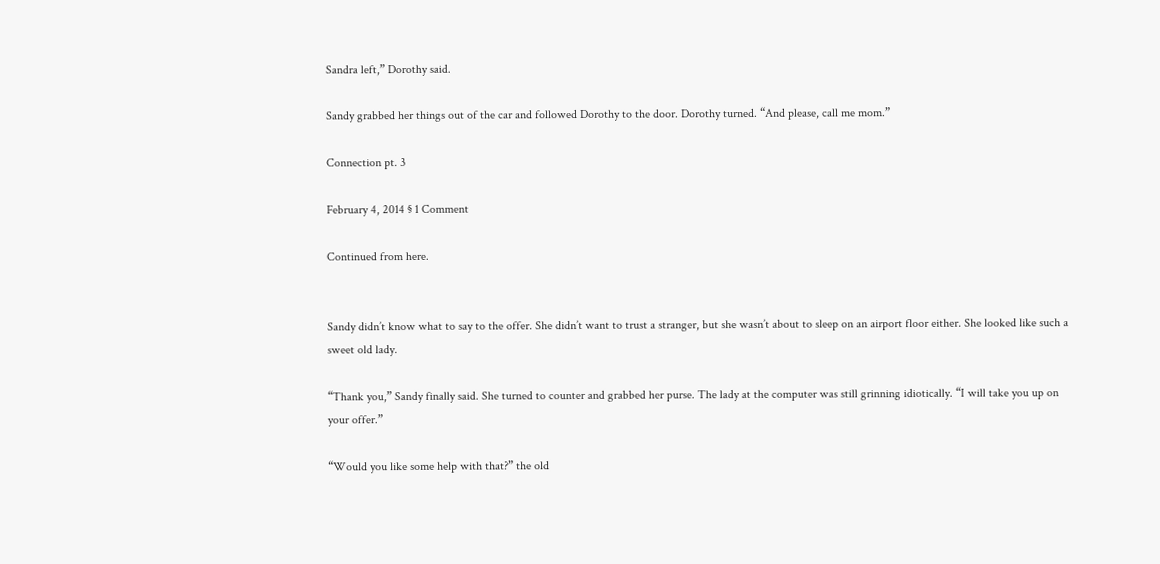Sandra left,” Dorothy said.

Sandy grabbed her things out of the car and followed Dorothy to the door. Dorothy turned. “And please, call me mom.”

Connection pt. 3

February 4, 2014 § 1 Comment

Continued from here.


Sandy didn’t know what to say to the offer. She didn’t want to trust a stranger, but she wasn’t about to sleep on an airport floor either. She looked like such a sweet old lady.

“Thank you,” Sandy finally said. She turned to counter and grabbed her purse. The lady at the computer was still grinning idiotically. “I will take you up on your offer.”

“Would you like some help with that?” the old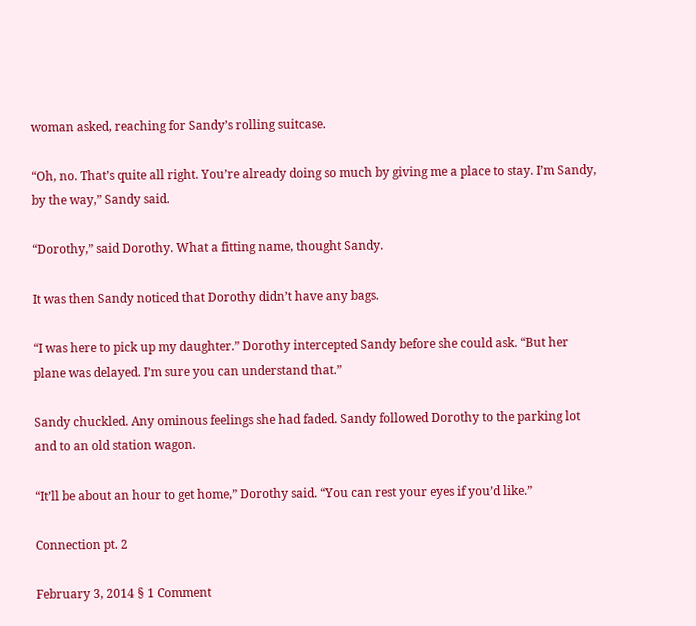woman asked, reaching for Sandy’s rolling suitcase.

“Oh, no. That’s quite all right. You’re already doing so much by giving me a place to stay. I’m Sandy, by the way,” Sandy said.

“Dorothy,” said Dorothy. What a fitting name, thought Sandy.

It was then Sandy noticed that Dorothy didn’t have any bags.

“I was here to pick up my daughter.” Dorothy intercepted Sandy before she could ask. “But her plane was delayed. I’m sure you can understand that.”

Sandy chuckled. Any ominous feelings she had faded. Sandy followed Dorothy to the parking lot and to an old station wagon.

“It’ll be about an hour to get home,” Dorothy said. “You can rest your eyes if you’d like.”

Connection pt. 2

February 3, 2014 § 1 Comment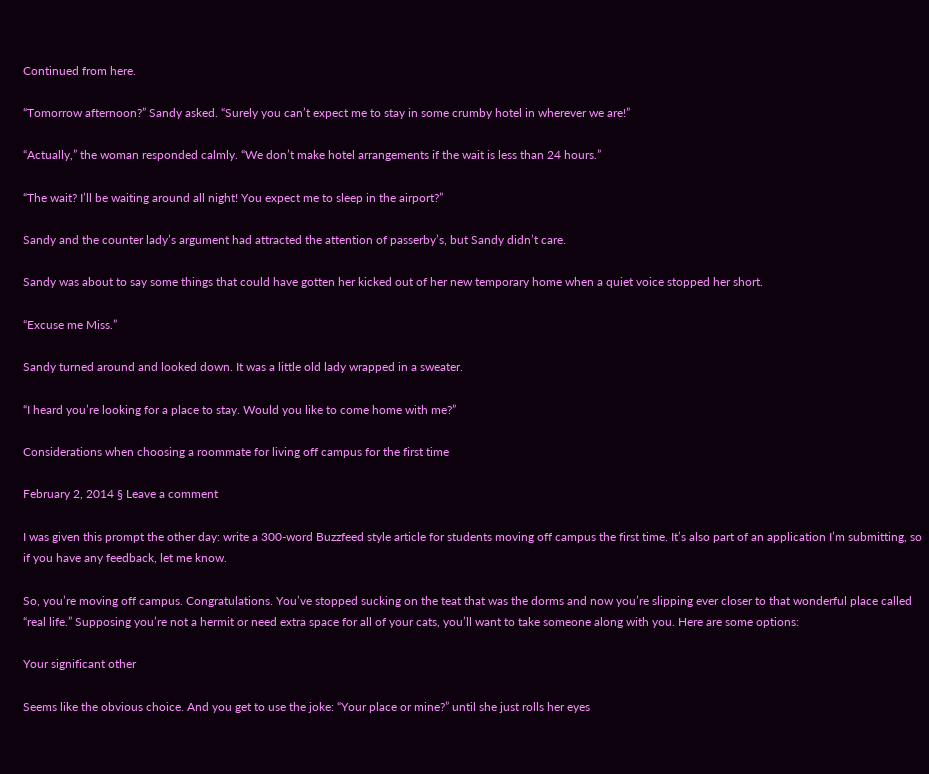Continued from here.

“Tomorrow afternoon?” Sandy asked. “Surely you can’t expect me to stay in some crumby hotel in wherever we are!”

“Actually,” the woman responded calmly. “We don’t make hotel arrangements if the wait is less than 24 hours.”

“The wait? I’ll be waiting around all night! You expect me to sleep in the airport?”

Sandy and the counter lady’s argument had attracted the attention of passerby’s, but Sandy didn’t care.

Sandy was about to say some things that could have gotten her kicked out of her new temporary home when a quiet voice stopped her short.

“Excuse me Miss.”

Sandy turned around and looked down. It was a little old lady wrapped in a sweater.

“I heard you’re looking for a place to stay. Would you like to come home with me?”

Considerations when choosing a roommate for living off campus for the first time

February 2, 2014 § Leave a comment

I was given this prompt the other day: write a 300-word Buzzfeed style article for students moving off campus the first time. It’s also part of an application I’m submitting, so if you have any feedback, let me know.

So, you’re moving off campus. Congratulations. You’ve stopped sucking on the teat that was the dorms and now you’re slipping ever closer to that wonderful place called “real life.” Supposing you’re not a hermit or need extra space for all of your cats, you’ll want to take someone along with you. Here are some options:

Your significant other

Seems like the obvious choice. And you get to use the joke: “Your place or mine?” until she just rolls her eyes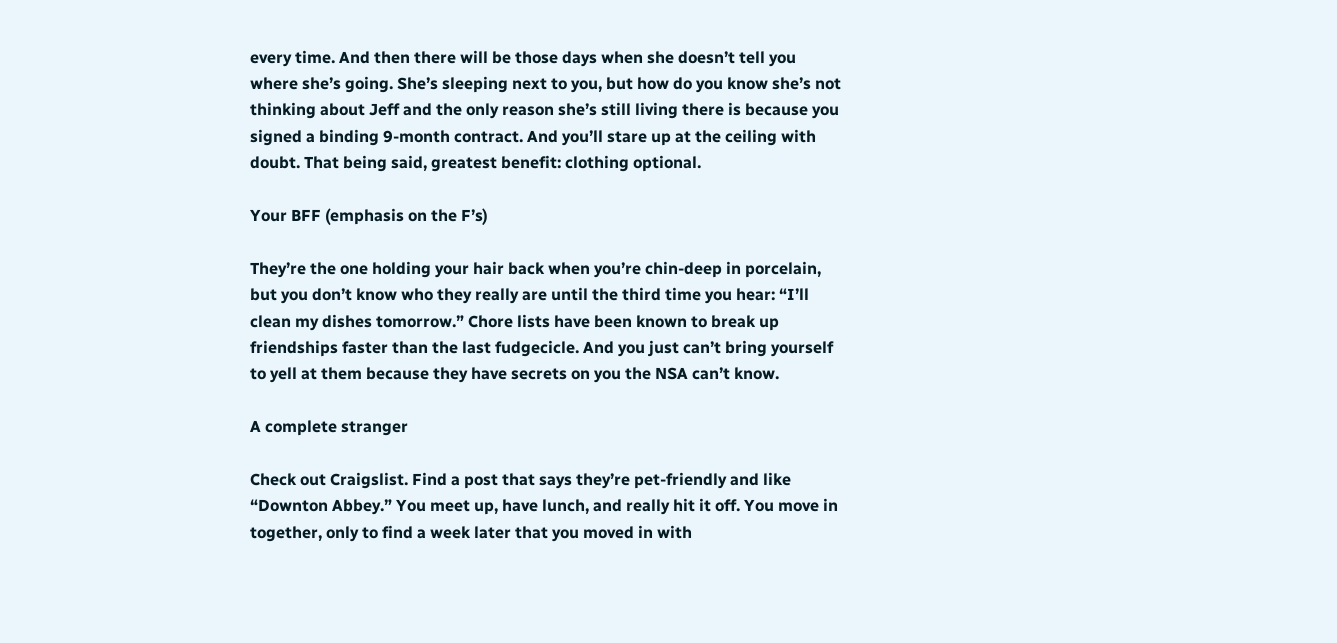every time. And then there will be those days when she doesn’t tell you where she’s going. She’s sleeping next to you, but how do you know she’s not thinking about Jeff and the only reason she’s still living there is because you signed a binding 9-month contract. And you’ll stare up at the ceiling with doubt. That being said, greatest benefit: clothing optional.

Your BFF (emphasis on the F’s)

They’re the one holding your hair back when you’re chin-deep in porcelain, but you don’t know who they really are until the third time you hear: “I’ll clean my dishes tomorrow.” Chore lists have been known to break up friendships faster than the last fudgecicle. And you just can’t bring yourself to yell at them because they have secrets on you the NSA can’t know.

A complete stranger

Check out Craigslist. Find a post that says they’re pet-friendly and like “Downton Abbey.” You meet up, have lunch, and really hit it off. You move in together, only to find a week later that you moved in with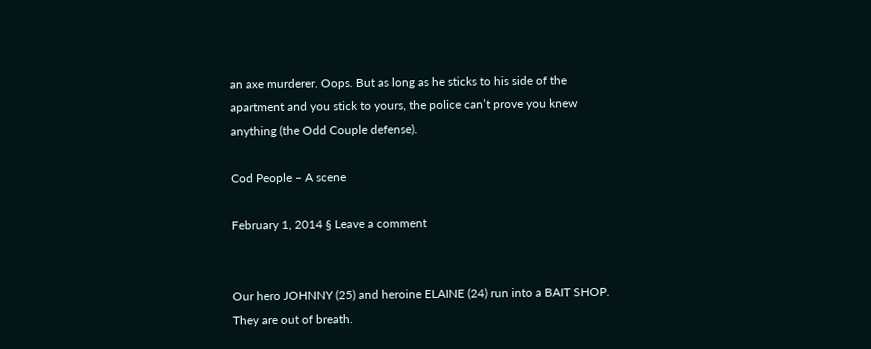an axe murderer. Oops. But as long as he sticks to his side of the apartment and you stick to yours, the police can’t prove you knew anything (the Odd Couple defense).

Cod People – A scene

February 1, 2014 § Leave a comment


Our hero JOHNNY (25) and heroine ELAINE (24) run into a BAIT SHOP. They are out of breath.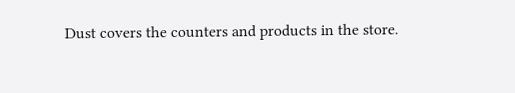Dust covers the counters and products in the store.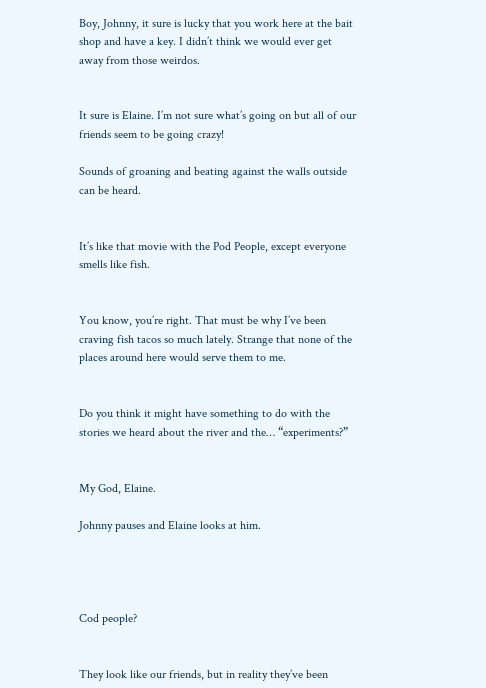Boy, Johnny, it sure is lucky that you work here at the bait shop and have a key. I didn’t think we would ever get away from those weirdos.


It sure is Elaine. I’m not sure what’s going on but all of our friends seem to be going crazy!

Sounds of groaning and beating against the walls outside can be heard.


It’s like that movie with the Pod People, except everyone smells like fish.


You know, you’re right. That must be why I’ve been craving fish tacos so much lately. Strange that none of the places around here would serve them to me.


Do you think it might have something to do with the stories we heard about the river and the… “experiments?”


My God, Elaine.

Johnny pauses and Elaine looks at him.




Cod people?


They look like our friends, but in reality they’ve been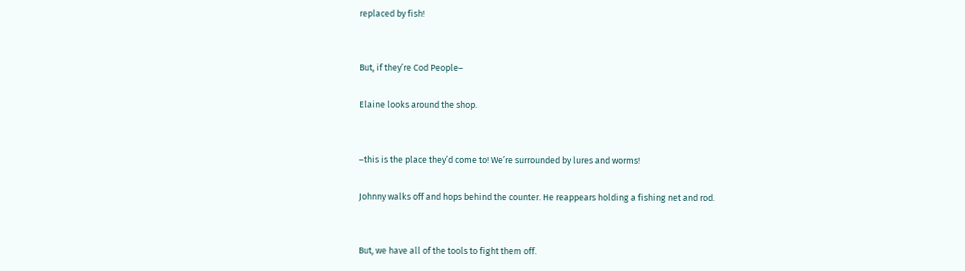replaced by fish!


But, if they’re Cod People–

Elaine looks around the shop.


–this is the place they’d come to! We’re surrounded by lures and worms!

Johnny walks off and hops behind the counter. He reappears holding a fishing net and rod.


But, we have all of the tools to fight them off.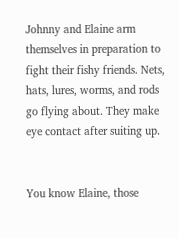Johnny and Elaine arm themselves in preparation to fight their fishy friends. Nets, hats, lures, worms, and rods go flying about. They make eye contact after suiting up.


You know Elaine, those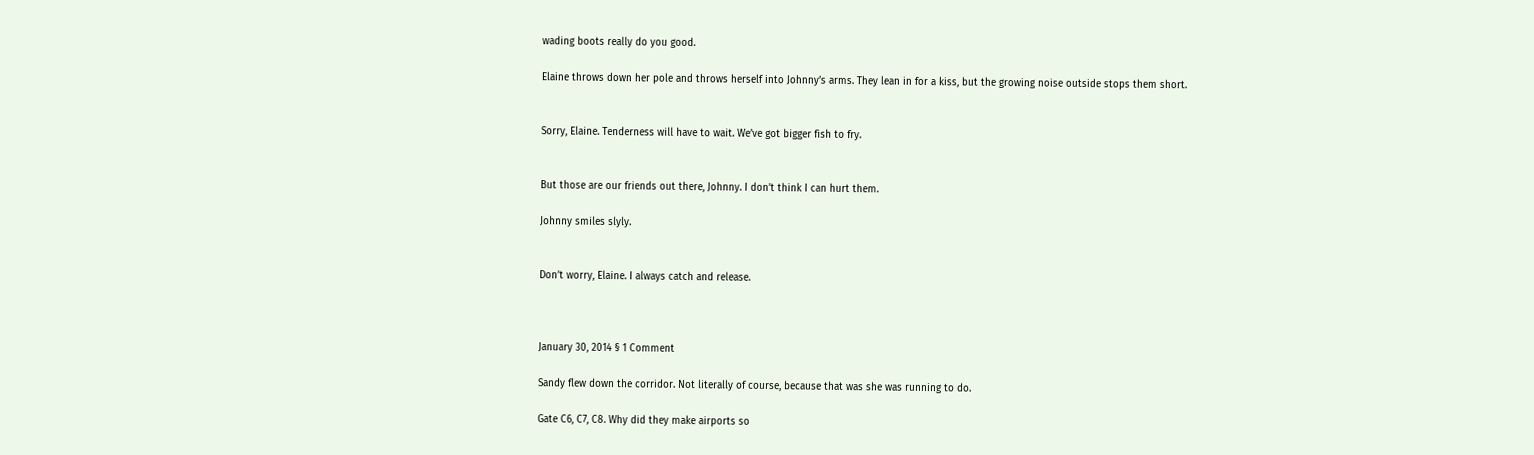wading boots really do you good.

Elaine throws down her pole and throws herself into Johnny’s arms. They lean in for a kiss, but the growing noise outside stops them short.


Sorry, Elaine. Tenderness will have to wait. We’ve got bigger fish to fry.


But those are our friends out there, Johnny. I don’t think I can hurt them.

Johnny smiles slyly.


Don’t worry, Elaine. I always catch and release.



January 30, 2014 § 1 Comment

Sandy flew down the corridor. Not literally of course, because that was she was running to do.

Gate C6, C7, C8. Why did they make airports so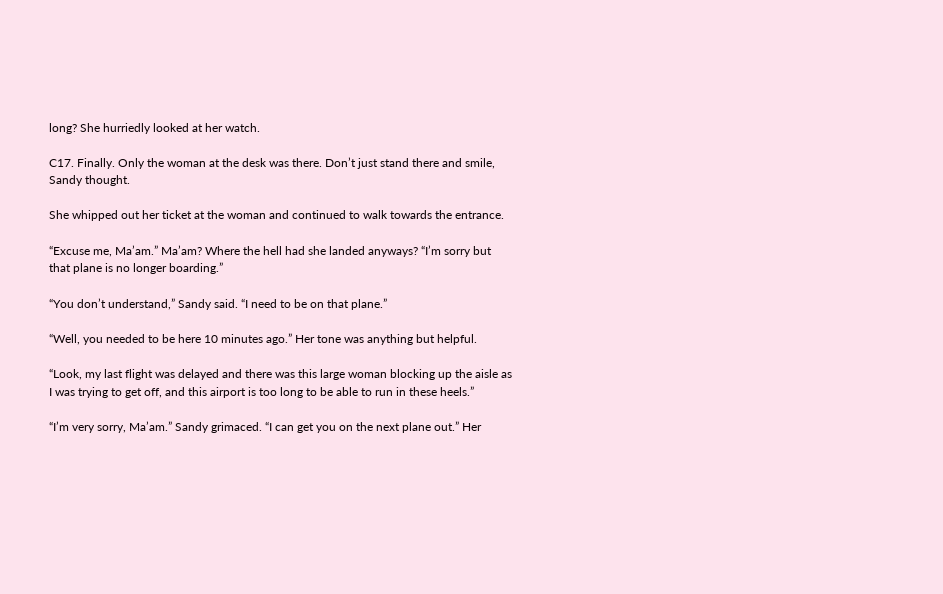long? She hurriedly looked at her watch.

C17. Finally. Only the woman at the desk was there. Don’t just stand there and smile, Sandy thought.

She whipped out her ticket at the woman and continued to walk towards the entrance.

“Excuse me, Ma’am.” Ma’am? Where the hell had she landed anyways? “I’m sorry but that plane is no longer boarding.”

“You don’t understand,” Sandy said. “I need to be on that plane.”

“Well, you needed to be here 10 minutes ago.” Her tone was anything but helpful.

“Look, my last flight was delayed and there was this large woman blocking up the aisle as I was trying to get off, and this airport is too long to be able to run in these heels.”

“I’m very sorry, Ma’am.” Sandy grimaced. “I can get you on the next plane out.” Her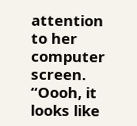attention to her computer screen. “Oooh, it looks like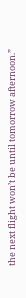the next flight won’t be until tomorrow afternoon.”